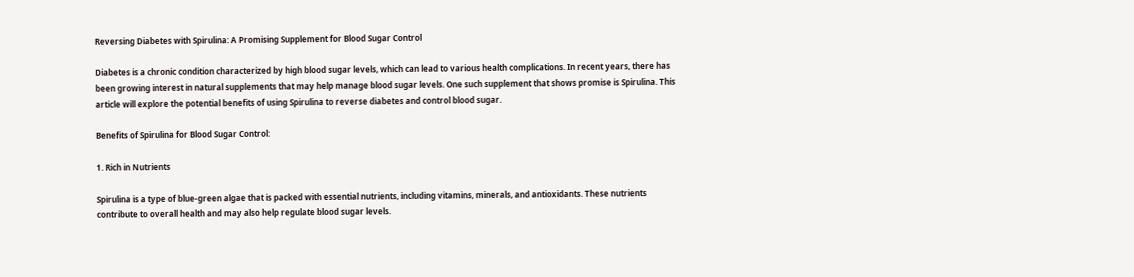Reversing Diabetes with Spirulina: A Promising Supplement for Blood Sugar Control

Diabetes is a chronic condition characterized by high blood sugar levels, which can lead to various health complications. In recent years, there has been growing interest in natural supplements that may help manage blood sugar levels. One such supplement that shows promise is Spirulina. This article will explore the potential benefits of using Spirulina to reverse diabetes and control blood sugar.

Benefits of Spirulina for Blood Sugar Control:

1. Rich in Nutrients

Spirulina is a type of blue-green algae that is packed with essential nutrients, including vitamins, minerals, and antioxidants. These nutrients contribute to overall health and may also help regulate blood sugar levels.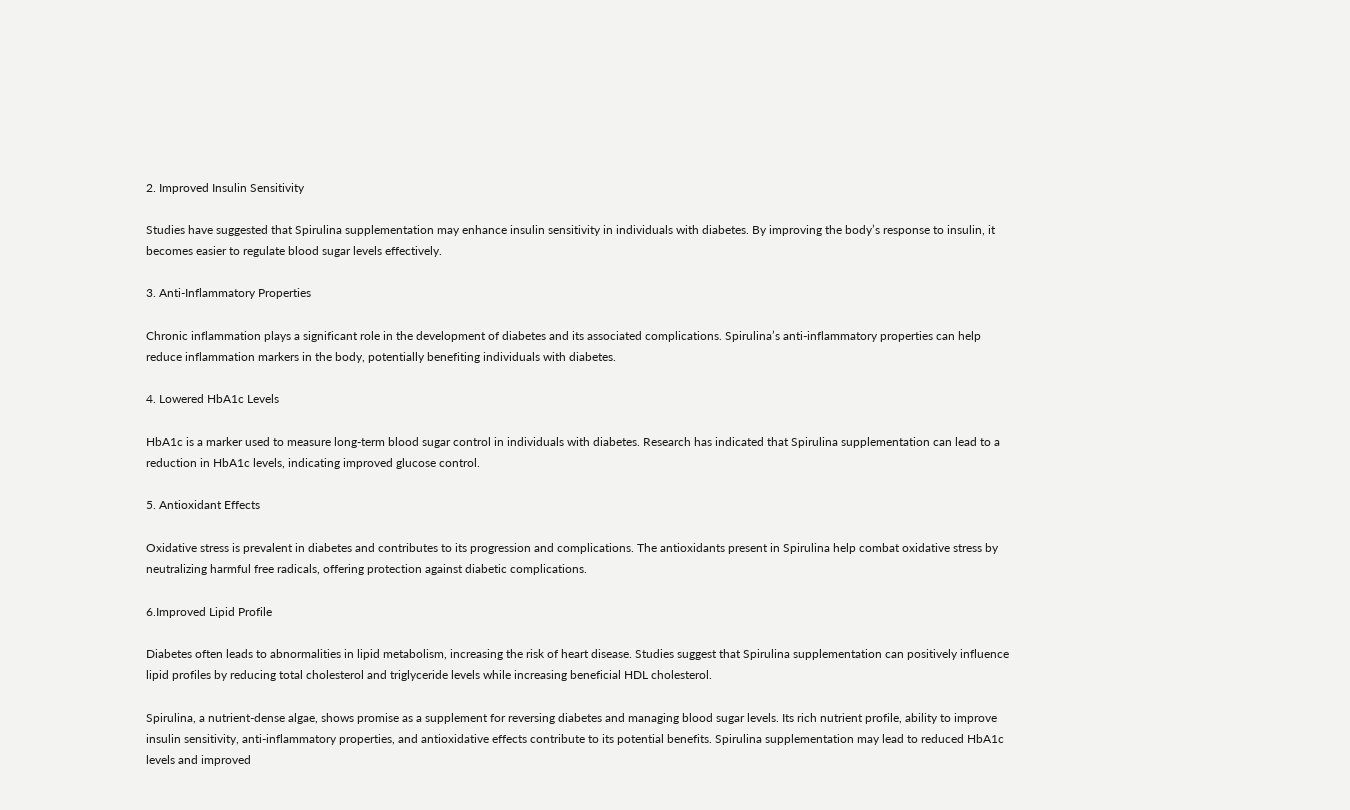2. Improved Insulin Sensitivity

Studies have suggested that Spirulina supplementation may enhance insulin sensitivity in individuals with diabetes. By improving the body’s response to insulin, it becomes easier to regulate blood sugar levels effectively.

3. Anti-Inflammatory Properties

Chronic inflammation plays a significant role in the development of diabetes and its associated complications. Spirulina’s anti-inflammatory properties can help reduce inflammation markers in the body, potentially benefiting individuals with diabetes.

4. Lowered HbA1c Levels

HbA1c is a marker used to measure long-term blood sugar control in individuals with diabetes. Research has indicated that Spirulina supplementation can lead to a reduction in HbA1c levels, indicating improved glucose control.

5. Antioxidant Effects

Oxidative stress is prevalent in diabetes and contributes to its progression and complications. The antioxidants present in Spirulina help combat oxidative stress by neutralizing harmful free radicals, offering protection against diabetic complications.

6.Improved Lipid Profile

Diabetes often leads to abnormalities in lipid metabolism, increasing the risk of heart disease. Studies suggest that Spirulina supplementation can positively influence lipid profiles by reducing total cholesterol and triglyceride levels while increasing beneficial HDL cholesterol.

Spirulina, a nutrient-dense algae, shows promise as a supplement for reversing diabetes and managing blood sugar levels. Its rich nutrient profile, ability to improve insulin sensitivity, anti-inflammatory properties, and antioxidative effects contribute to its potential benefits. Spirulina supplementation may lead to reduced HbA1c levels and improved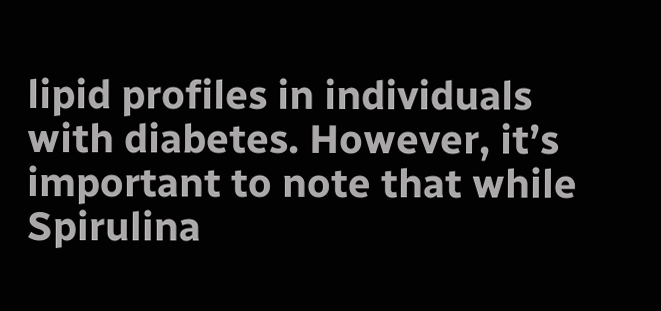lipid profiles in individuals with diabetes. However, it’s important to note that while Spirulina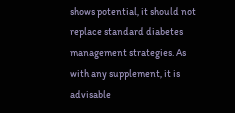shows potential, it should not replace standard diabetes management strategies. As with any supplement, it is advisable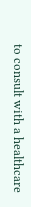to consult with a healthcare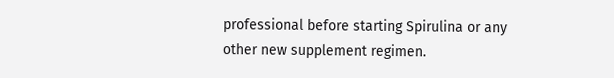professional before starting Spirulina or any other new supplement regimen.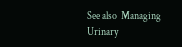See also  Managing Urinary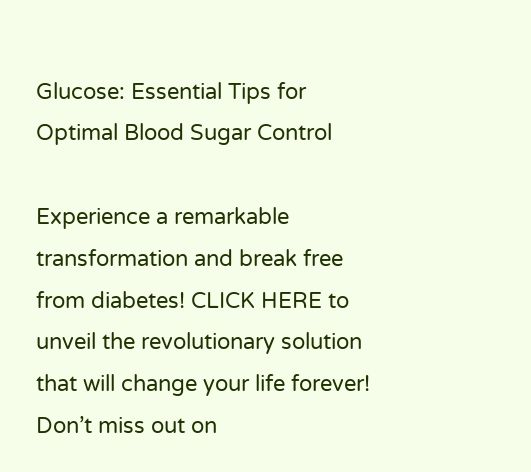Glucose: Essential Tips for Optimal Blood Sugar Control

Experience a remarkable transformation and break free from diabetes! CLICK HERE to unveil the revolutionary solution that will change your life forever! Don’t miss out on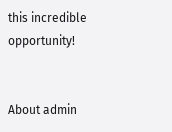this incredible opportunity!


About admin